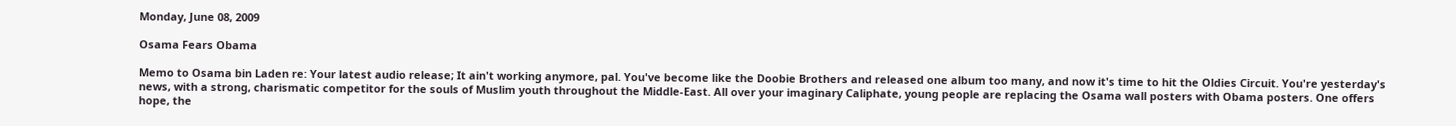Monday, June 08, 2009

Osama Fears Obama

Memo to Osama bin Laden re: Your latest audio release; It ain't working anymore, pal. You've become like the Doobie Brothers and released one album too many, and now it's time to hit the Oldies Circuit. You're yesterday's news, with a strong, charismatic competitor for the souls of Muslim youth throughout the Middle-East. All over your imaginary Caliphate, young people are replacing the Osama wall posters with Obama posters. One offers hope, the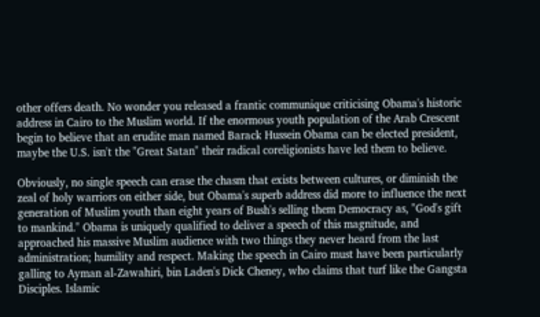other offers death. No wonder you released a frantic communique criticising Obama's historic address in Cairo to the Muslim world. If the enormous youth population of the Arab Crescent begin to believe that an erudite man named Barack Hussein Obama can be elected president, maybe the U.S. isn't the "Great Satan" their radical coreligionists have led them to believe.

Obviously, no single speech can erase the chasm that exists between cultures, or diminish the zeal of holy warriors on either side, but Obama's superb address did more to influence the next generation of Muslim youth than eight years of Bush's selling them Democracy as, "God's gift to mankind." Obama is uniquely qualified to deliver a speech of this magnitude, and approached his massive Muslim audience with two things they never heard from the last administration; humility and respect. Making the speech in Cairo must have been particularly galling to Ayman al-Zawahiri, bin Laden's Dick Cheney, who claims that turf like the Gangsta Disciples. Islamic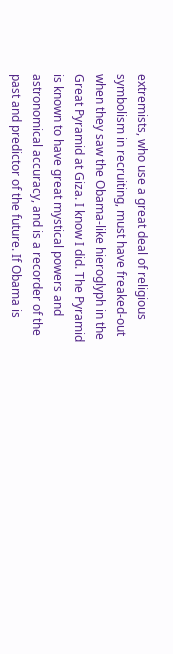extremists, who use a great deal of religious symbolism in recruiting, must have freaked-out when they saw the Obama-like hieroglyph in the Great Pyramid at Giza. I know I did. The Pyramid is known to have great mystical powers and astronomical accuracy, and is a recorder of the past and predictor of the future. If Obama is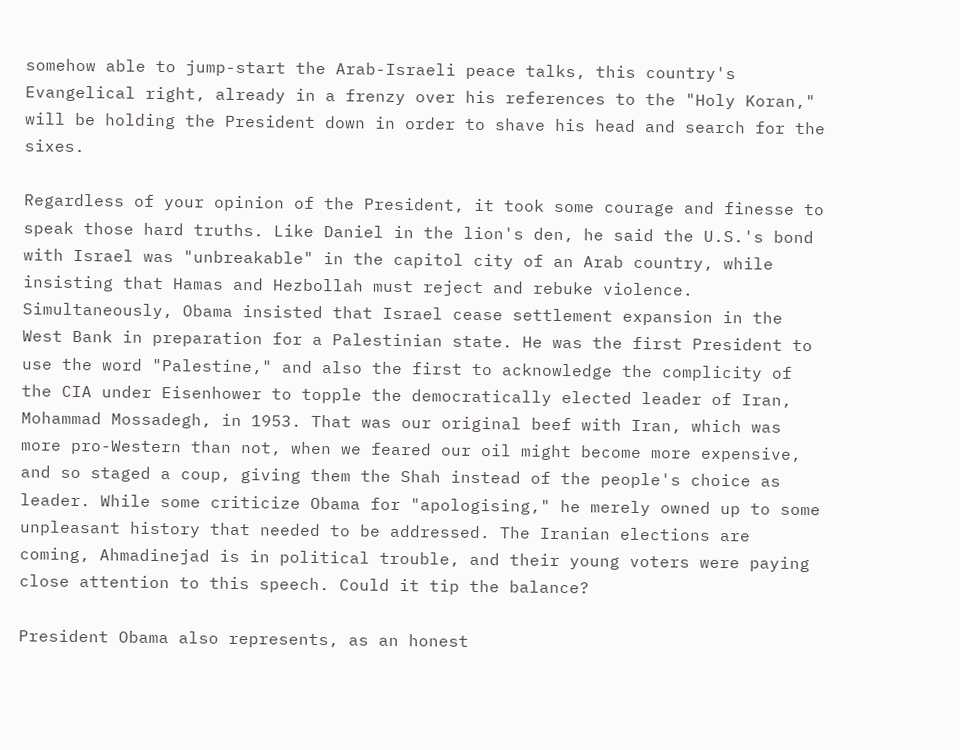somehow able to jump-start the Arab-Israeli peace talks, this country's Evangelical right, already in a frenzy over his references to the "Holy Koran," will be holding the President down in order to shave his head and search for the sixes.

Regardless of your opinion of the President, it took some courage and finesse to speak those hard truths. Like Daniel in the lion's den, he said the U.S.'s bond with Israel was "unbreakable" in the capitol city of an Arab country, while insisting that Hamas and Hezbollah must reject and rebuke violence. Simultaneously, Obama insisted that Israel cease settlement expansion in the West Bank in preparation for a Palestinian state. He was the first President to use the word "Palestine," and also the first to acknowledge the complicity of the CIA under Eisenhower to topple the democratically elected leader of Iran, Mohammad Mossadegh, in 1953. That was our original beef with Iran, which was more pro-Western than not, when we feared our oil might become more expensive, and so staged a coup, giving them the Shah instead of the people's choice as leader. While some criticize Obama for "apologising," he merely owned up to some unpleasant history that needed to be addressed. The Iranian elections are coming, Ahmadinejad is in political trouble, and their young voters were paying close attention to this speech. Could it tip the balance?

President Obama also represents, as an honest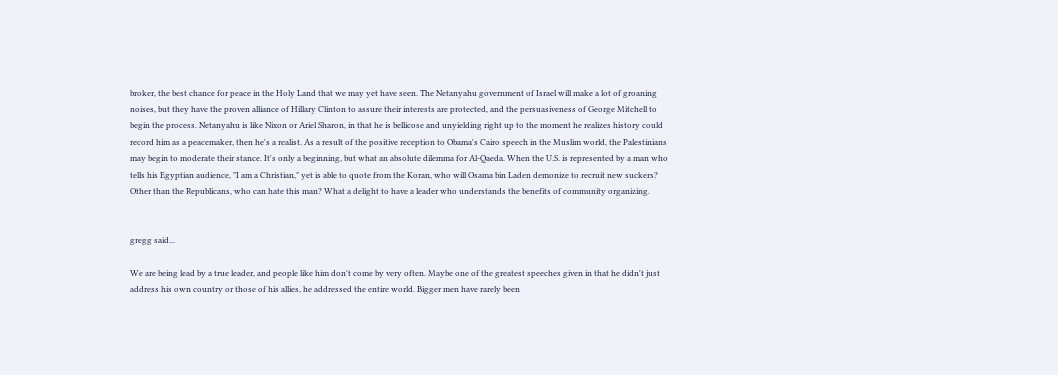broker, the best chance for peace in the Holy Land that we may yet have seen. The Netanyahu government of Israel will make a lot of groaning noises, but they have the proven alliance of Hillary Clinton to assure their interests are protected, and the persuasiveness of George Mitchell to begin the process. Netanyahu is like Nixon or Ariel Sharon, in that he is bellicose and unyielding right up to the moment he realizes history could record him as a peacemaker, then he's a realist. As a result of the positive reception to Obama's Cairo speech in the Muslim world, the Palestinians may begin to moderate their stance. It's only a beginning, but what an absolute dilemma for Al-Qaeda. When the U.S. is represented by a man who tells his Egyptian audience, "I am a Christian," yet is able to quote from the Koran, who will Osama bin Laden demonize to recruit new suckers? Other than the Republicans, who can hate this man? What a delight to have a leader who understands the benefits of community organizing.


gregg said...

We are being lead by a true leader, and people like him don't come by very often. Maybe one of the greatest speeches given in that he didn't just address his own country or those of his allies, he addressed the entire world. Bigger men have rarely been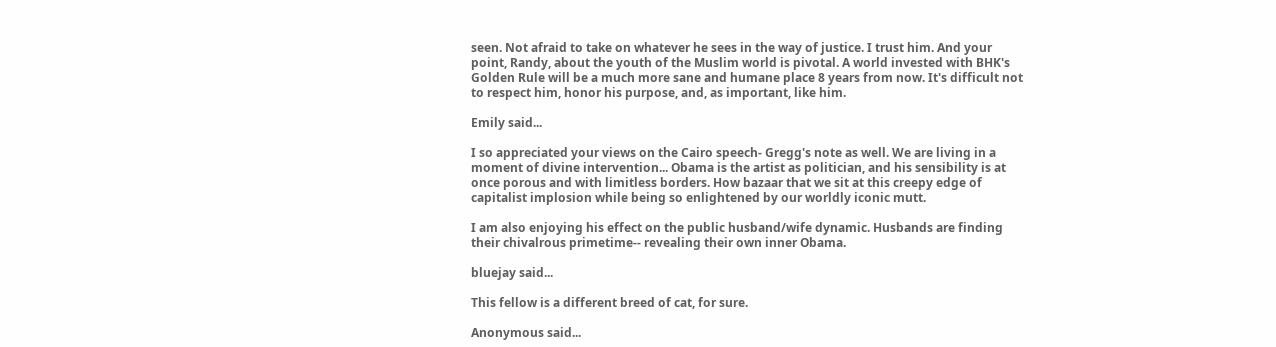seen. Not afraid to take on whatever he sees in the way of justice. I trust him. And your point, Randy, about the youth of the Muslim world is pivotal. A world invested with BHK's Golden Rule will be a much more sane and humane place 8 years from now. It's difficult not to respect him, honor his purpose, and, as important, like him.

Emily said...

I so appreciated your views on the Cairo speech- Gregg's note as well. We are living in a moment of divine intervention... Obama is the artist as politician, and his sensibility is at once porous and with limitless borders. How bazaar that we sit at this creepy edge of capitalist implosion while being so enlightened by our worldly iconic mutt.

I am also enjoying his effect on the public husband/wife dynamic. Husbands are finding their chivalrous primetime-- revealing their own inner Obama.

bluejay said...

This fellow is a different breed of cat, for sure.

Anonymous said...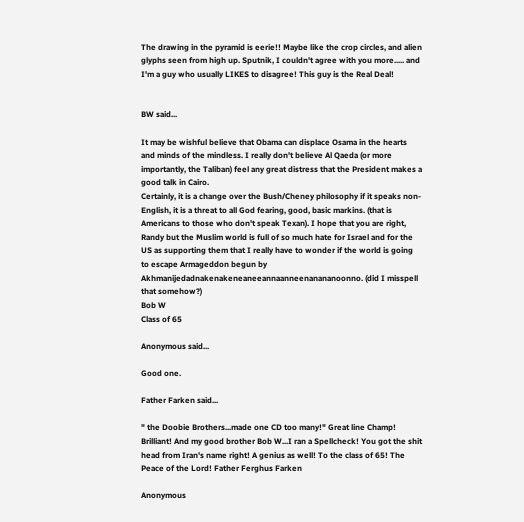The drawing in the pyramid is eerie!! Maybe like the crop circles, and alien glyphs seen from high up. Sputnik, I couldn't agree with you more..... and I'm a guy who usually LIKES to disagree! This guy is the Real Deal!


BW said...

It may be wishful believe that Obama can displace Osama in the hearts and minds of the mindless. I really don't believe Al Qaeda (or more importantly, the Taliban) feel any great distress that the President makes a good talk in Cairo.
Certainly, it is a change over the Bush/Cheney philosophy if it speaks non-English, it is a threat to all God fearing, good, basic markins. (that is Americans to those who don't speak Texan). I hope that you are right, Randy but the Muslim world is full of so much hate for Israel and for the US as supporting them that I really have to wonder if the world is going to escape Armageddon begun by Akhmanijedadnakenakeneaneeannaanneenanananoonno. (did I misspell that somehow?)
Bob W
Class of 65

Anonymous said...

Good one.

Father Farken said...

" the Doobie Brothers...made one CD too many!" Great line Champ! Brilliant! And my good brother Bob W...I ran a Spellcheck! You got the shit head from Iran's name right! A genius as well! To the class of 65! The Peace of the Lord! Father Ferghus Farken

Anonymous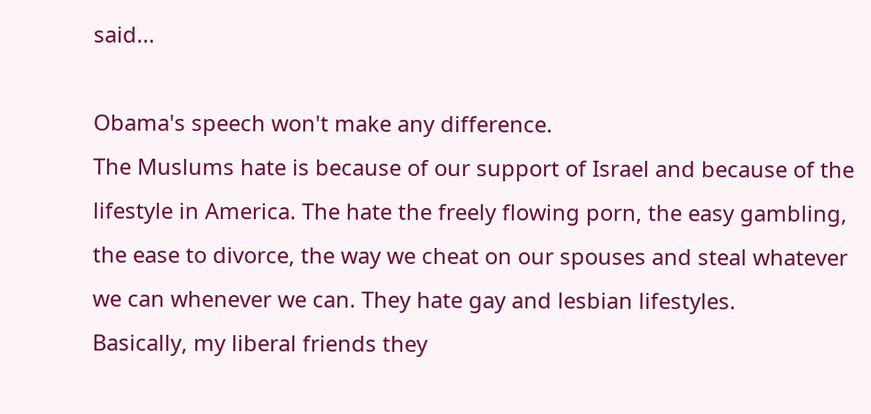said...

Obama's speech won't make any difference.
The Muslums hate is because of our support of Israel and because of the lifestyle in America. The hate the freely flowing porn, the easy gambling, the ease to divorce, the way we cheat on our spouses and steal whatever we can whenever we can. They hate gay and lesbian lifestyles.
Basically, my liberal friends they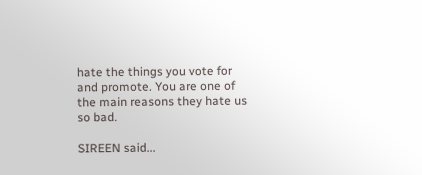hate the things you vote for and promote. You are one of the main reasons they hate us so bad.

SIREEN said...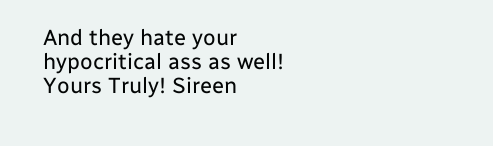And they hate your hypocritical ass as well! Yours Truly! Sireen